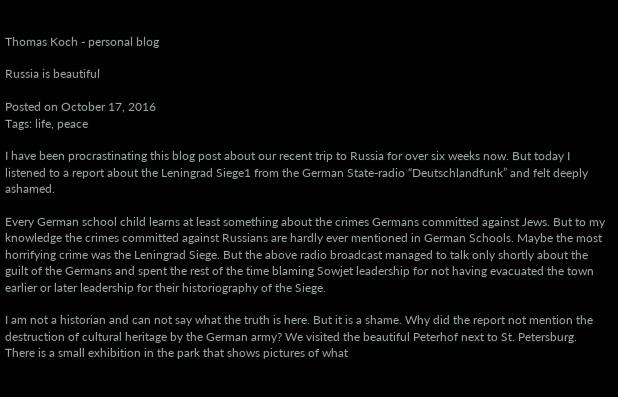Thomas Koch - personal blog

Russia is beautiful

Posted on October 17, 2016
Tags: life, peace

I have been procrastinating this blog post about our recent trip to Russia for over six weeks now. But today I listened to a report about the Leningrad Siege1 from the German State-radio “Deutschlandfunk” and felt deeply ashamed.

Every German school child learns at least something about the crimes Germans committed against Jews. But to my knowledge the crimes committed against Russians are hardly ever mentioned in German Schools. Maybe the most horrifying crime was the Leningrad Siege. But the above radio broadcast managed to talk only shortly about the guilt of the Germans and spent the rest of the time blaming Sowjet leadership for not having evacuated the town earlier or later leadership for their historiography of the Siege.

I am not a historian and can not say what the truth is here. But it is a shame. Why did the report not mention the destruction of cultural heritage by the German army? We visited the beautiful Peterhof next to St. Petersburg. There is a small exhibition in the park that shows pictures of what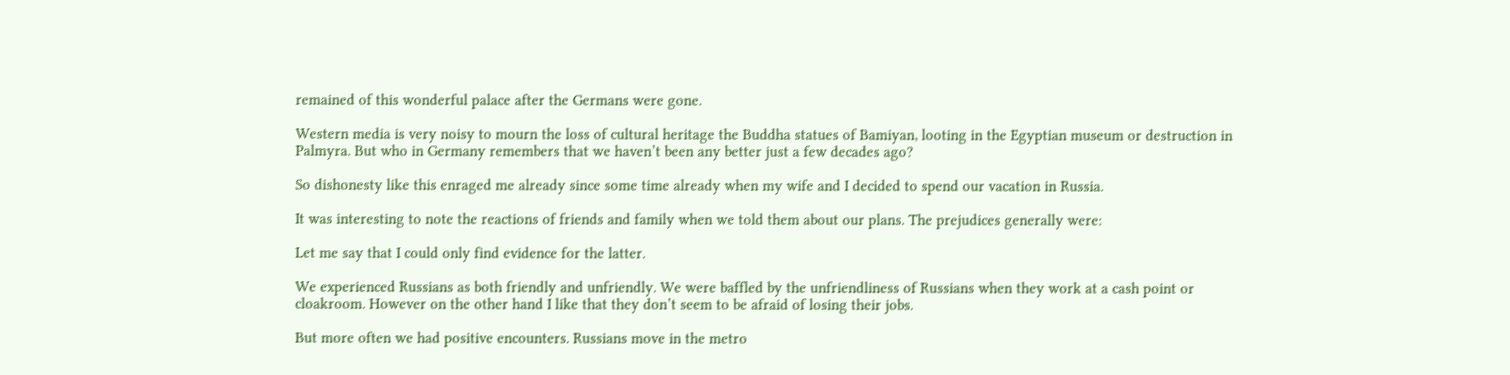remained of this wonderful palace after the Germans were gone.

Western media is very noisy to mourn the loss of cultural heritage the Buddha statues of Bamiyan, looting in the Egyptian museum or destruction in Palmyra. But who in Germany remembers that we haven’t been any better just a few decades ago?

So dishonesty like this enraged me already since some time already when my wife and I decided to spend our vacation in Russia.

It was interesting to note the reactions of friends and family when we told them about our plans. The prejudices generally were:

Let me say that I could only find evidence for the latter.

We experienced Russians as both friendly and unfriendly. We were baffled by the unfriendliness of Russians when they work at a cash point or cloakroom. However on the other hand I like that they don’t seem to be afraid of losing their jobs.

But more often we had positive encounters. Russians move in the metro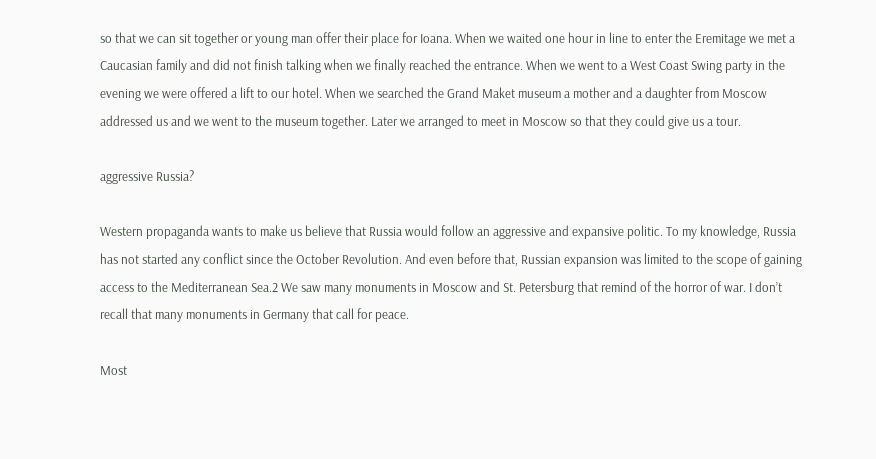so that we can sit together or young man offer their place for Ioana. When we waited one hour in line to enter the Eremitage we met a Caucasian family and did not finish talking when we finally reached the entrance. When we went to a West Coast Swing party in the evening we were offered a lift to our hotel. When we searched the Grand Maket museum a mother and a daughter from Moscow addressed us and we went to the museum together. Later we arranged to meet in Moscow so that they could give us a tour.

aggressive Russia?

Western propaganda wants to make us believe that Russia would follow an aggressive and expansive politic. To my knowledge, Russia has not started any conflict since the October Revolution. And even before that, Russian expansion was limited to the scope of gaining access to the Mediterranean Sea.2 We saw many monuments in Moscow and St. Petersburg that remind of the horror of war. I don’t recall that many monuments in Germany that call for peace.

Most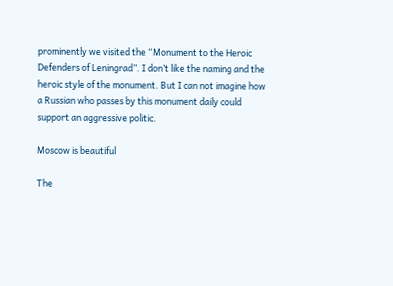prominently we visited the “Monument to the Heroic Defenders of Leningrad”. I don’t like the naming and the heroic style of the monument. But I can not imagine how a Russian who passes by this monument daily could support an aggressive politic.

Moscow is beautiful

The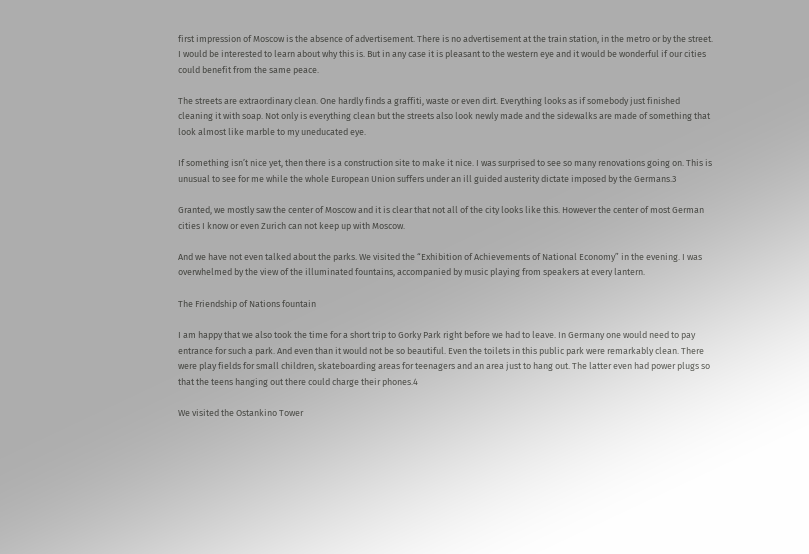first impression of Moscow is the absence of advertisement. There is no advertisement at the train station, in the metro or by the street. I would be interested to learn about why this is. But in any case it is pleasant to the western eye and it would be wonderful if our cities could benefit from the same peace.

The streets are extraordinary clean. One hardly finds a graffiti, waste or even dirt. Everything looks as if somebody just finished cleaning it with soap. Not only is everything clean but the streets also look newly made and the sidewalks are made of something that look almost like marble to my uneducated eye.

If something isn’t nice yet, then there is a construction site to make it nice. I was surprised to see so many renovations going on. This is unusual to see for me while the whole European Union suffers under an ill guided austerity dictate imposed by the Germans.3

Granted, we mostly saw the center of Moscow and it is clear that not all of the city looks like this. However the center of most German cities I know or even Zurich can not keep up with Moscow.

And we have not even talked about the parks. We visited the “Exhibition of Achievements of National Economy” in the evening. I was overwhelmed by the view of the illuminated fountains, accompanied by music playing from speakers at every lantern.

The Friendship of Nations fountain

I am happy that we also took the time for a short trip to Gorky Park right before we had to leave. In Germany one would need to pay entrance for such a park. And even than it would not be so beautiful. Even the toilets in this public park were remarkably clean. There were play fields for small children, skateboarding areas for teenagers and an area just to hang out. The latter even had power plugs so that the teens hanging out there could charge their phones.4

We visited the Ostankino Tower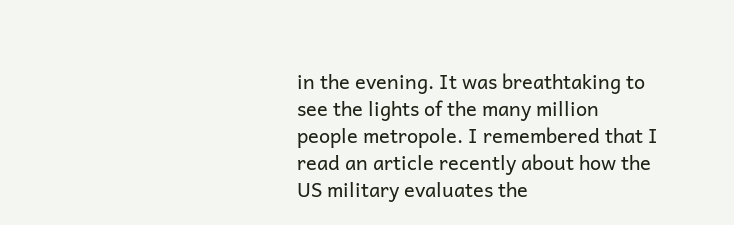in the evening. It was breathtaking to see the lights of the many million people metropole. I remembered that I read an article recently about how the US military evaluates the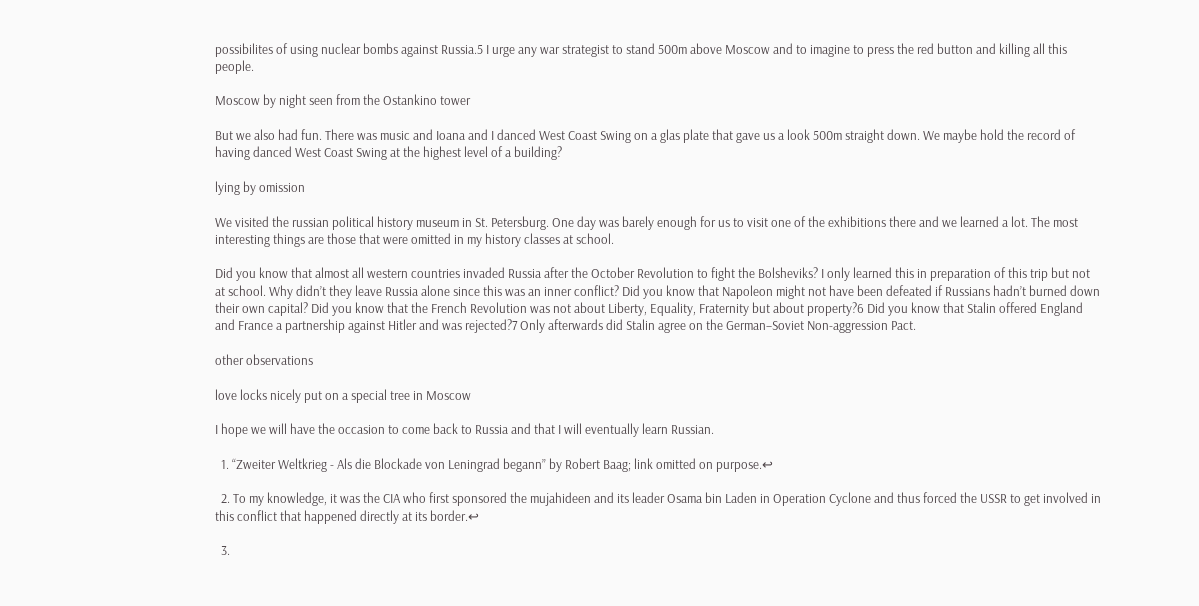possibilites of using nuclear bombs against Russia.5 I urge any war strategist to stand 500m above Moscow and to imagine to press the red button and killing all this people.

Moscow by night seen from the Ostankino tower

But we also had fun. There was music and Ioana and I danced West Coast Swing on a glas plate that gave us a look 500m straight down. We maybe hold the record of having danced West Coast Swing at the highest level of a building?

lying by omission

We visited the russian political history museum in St. Petersburg. One day was barely enough for us to visit one of the exhibitions there and we learned a lot. The most interesting things are those that were omitted in my history classes at school.

Did you know that almost all western countries invaded Russia after the October Revolution to fight the Bolsheviks? I only learned this in preparation of this trip but not at school. Why didn’t they leave Russia alone since this was an inner conflict? Did you know that Napoleon might not have been defeated if Russians hadn’t burned down their own capital? Did you know that the French Revolution was not about Liberty, Equality, Fraternity but about property?6 Did you know that Stalin offered England and France a partnership against Hitler and was rejected?7 Only afterwards did Stalin agree on the German–Soviet Non-aggression Pact.

other observations

love locks nicely put on a special tree in Moscow

I hope we will have the occasion to come back to Russia and that I will eventually learn Russian.

  1. “Zweiter Weltkrieg - Als die Blockade von Leningrad begann” by Robert Baag; link omitted on purpose.↩

  2. To my knowledge, it was the CIA who first sponsored the mujahideen and its leader Osama bin Laden in Operation Cyclone and thus forced the USSR to get involved in this conflict that happened directly at its border.↩

  3.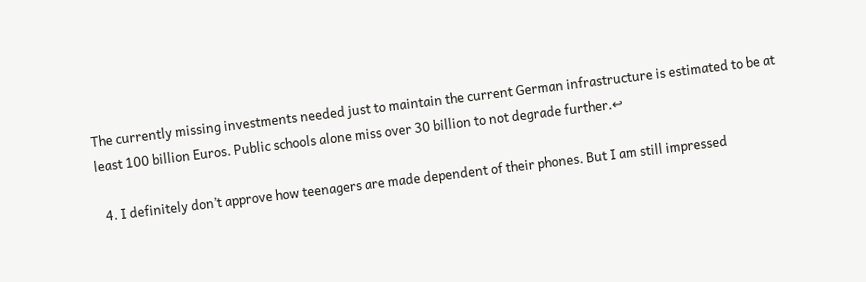The currently missing investments needed just to maintain the current German infrastructure is estimated to be at least 100 billion Euros. Public schools alone miss over 30 billion to not degrade further.↩

  4. I definitely don’t approve how teenagers are made dependent of their phones. But I am still impressed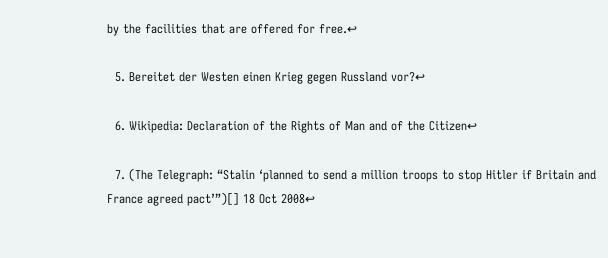by the facilities that are offered for free.↩

  5. Bereitet der Westen einen Krieg gegen Russland vor?↩

  6. Wikipedia: Declaration of the Rights of Man and of the Citizen↩

  7. (The Telegraph: “Stalin ‘planned to send a million troops to stop Hitler if Britain and France agreed pact’”)[] 18 Oct 2008↩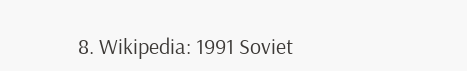8. Wikipedia: 1991 Soviet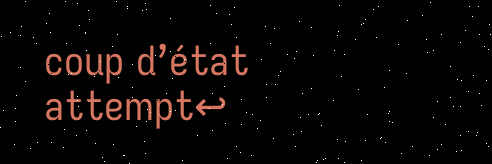coup d’état attempt↩